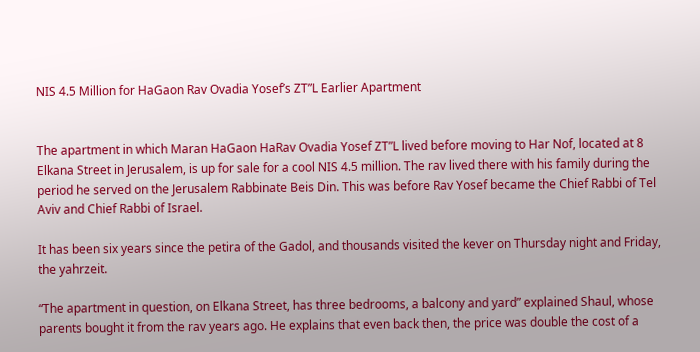NIS 4.5 Million for HaGaon Rav Ovadia Yosef’s ZT”L Earlier Apartment


The apartment in which Maran HaGaon HaRav Ovadia Yosef ZT”L lived before moving to Har Nof, located at 8 Elkana Street in Jerusalem, is up for sale for a cool NIS 4.5 million. The rav lived there with his family during the period he served on the Jerusalem Rabbinate Beis Din. This was before Rav Yosef became the Chief Rabbi of Tel Aviv and Chief Rabbi of Israel.

It has been six years since the petira of the Gadol, and thousands visited the kever on Thursday night and Friday, the yahrzeit.

“The apartment in question, on Elkana Street, has three bedrooms, a balcony and yard” explained Shaul, whose parents bought it from the rav years ago. He explains that even back then, the price was double the cost of a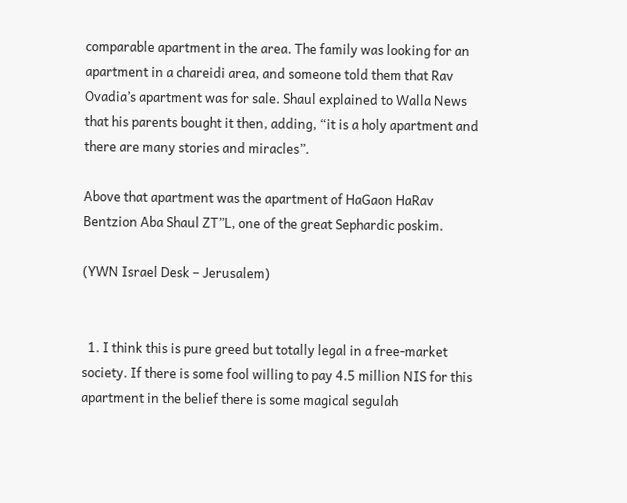comparable apartment in the area. The family was looking for an apartment in a chareidi area, and someone told them that Rav Ovadia’s apartment was for sale. Shaul explained to Walla News that his parents bought it then, adding, “it is a holy apartment and there are many stories and miracles”.

Above that apartment was the apartment of HaGaon HaRav Bentzion Aba Shaul ZT”L, one of the great Sephardic poskim.

(YWN Israel Desk – Jerusalem)


  1. I think this is pure greed but totally legal in a free-market society. If there is some fool willing to pay 4.5 million NIS for this apartment in the belief there is some magical segulah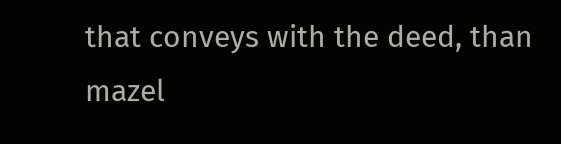that conveys with the deed, than mazel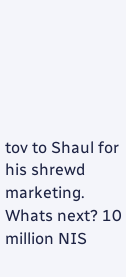tov to Shaul for his shrewd marketing. Whats next? 10 million NIS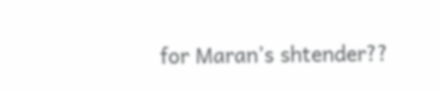for Maran’s shtender??